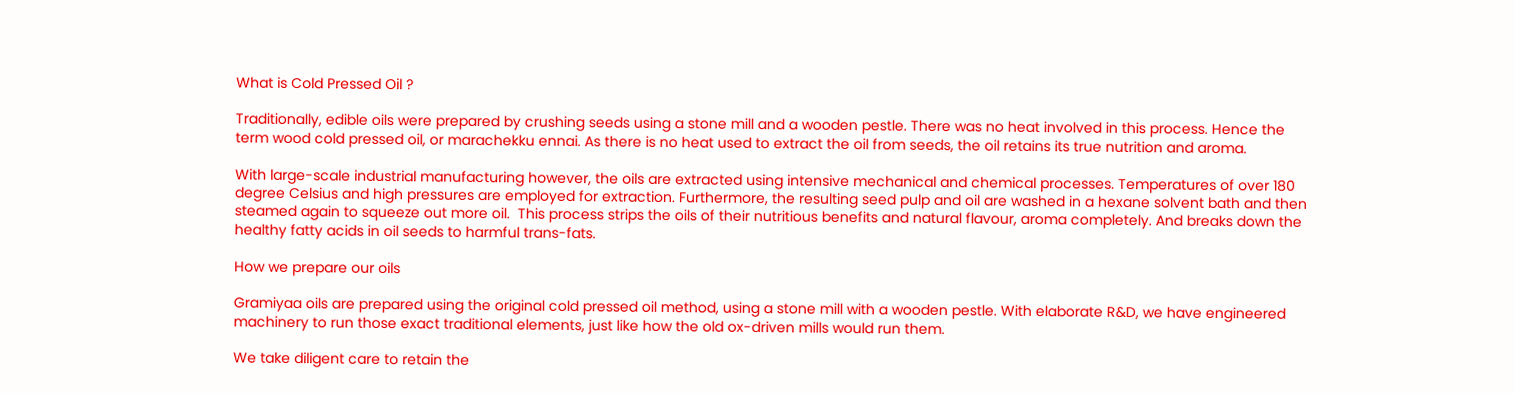What is Cold Pressed Oil ?

Traditionally, edible oils were prepared by crushing seeds using a stone mill and a wooden pestle. There was no heat involved in this process. Hence the term wood cold pressed oil, or marachekku ennai. As there is no heat used to extract the oil from seeds, the oil retains its true nutrition and aroma.

With large-scale industrial manufacturing however, the oils are extracted using intensive mechanical and chemical processes. Temperatures of over 180 degree Celsius and high pressures are employed for extraction. Furthermore, the resulting seed pulp and oil are washed in a hexane solvent bath and then steamed again to squeeze out more oil.  This process strips the oils of their nutritious benefits and natural flavour, aroma completely. And breaks down the healthy fatty acids in oil seeds to harmful trans-fats.

How we prepare our oils

Gramiyaa oils are prepared using the original cold pressed oil method, using a stone mill with a wooden pestle. With elaborate R&D, we have engineered machinery to run those exact traditional elements, just like how the old ox-driven mills would run them.

We take diligent care to retain the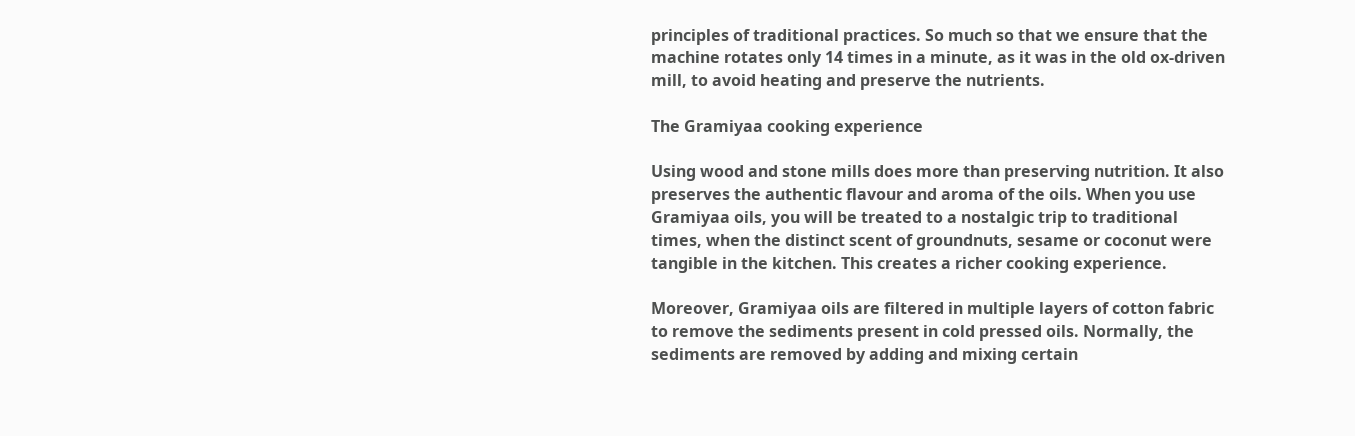principles of traditional practices. So much so that we ensure that the machine rotates only 14 times in a minute, as it was in the old ox-driven mill, to avoid heating and preserve the nutrients.

The Gramiyaa cooking experience

Using wood and stone mills does more than preserving nutrition. It also preserves the authentic flavour and aroma of the oils. When you use Gramiyaa oils, you will be treated to a nostalgic trip to traditional times, when the distinct scent of groundnuts, sesame or coconut were tangible in the kitchen. This creates a richer cooking experience.

Moreover, Gramiyaa oils are filtered in multiple layers of cotton fabric to remove the sediments present in cold pressed oils. Normally, the sediments are removed by adding and mixing certain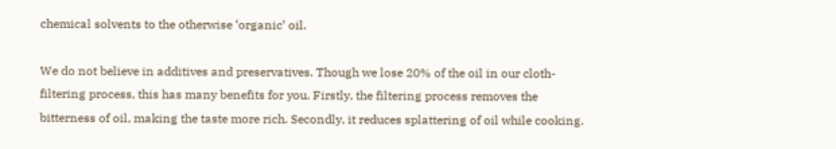chemical solvents to the otherwise ‘organic’ oil.

We do not believe in additives and preservatives. Though we lose 20% of the oil in our cloth-filtering process, this has many benefits for you. Firstly, the filtering process removes the bitterness of oil, making the taste more rich. Secondly, it reduces splattering of oil while cooking.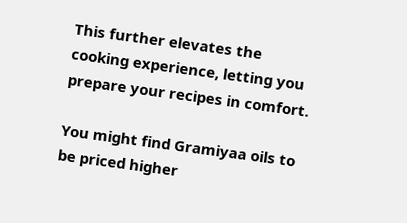This further elevates the cooking experience, letting you prepare your recipes in comfort.

You might find Gramiyaa oils to be priced higher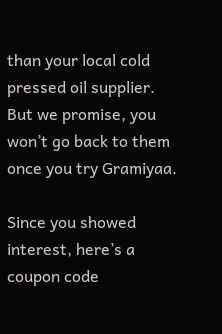than your local cold pressed oil supplier. But we promise, you won’t go back to them once you try Gramiyaa.

Since you showed interest, here’s a coupon code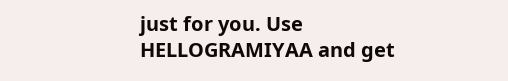just for you. Use HELLOGRAMIYAA and get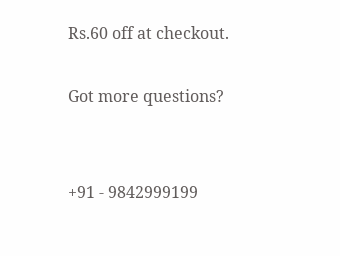Rs.60 off at checkout.

Got more questions?


+91 - 9842999199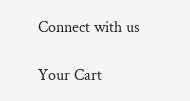Connect with us

Your Cart